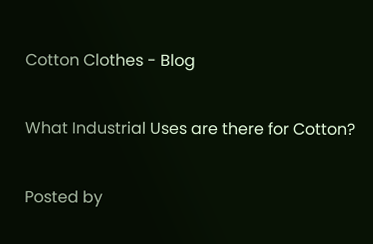Cotton Clothes - Blog

What Industrial Uses are there for Cotton?

Posted by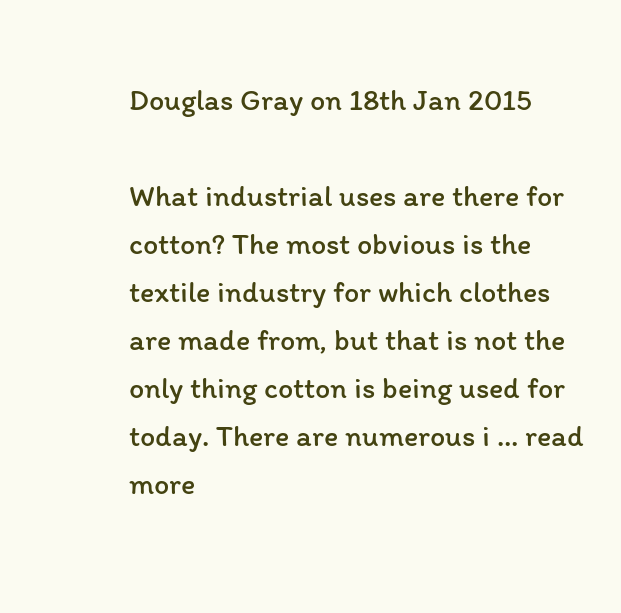Douglas Gray on 18th Jan 2015

What industrial uses are there for cotton? The most obvious is the textile industry for which clothes are made from, but that is not the only thing cotton is being used for today. There are numerous i … read more